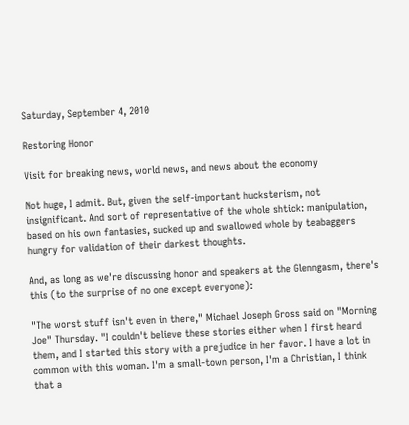Saturday, September 4, 2010

Restoring Honor

Visit for breaking news, world news, and news about the economy

Not huge, I admit. But, given the self-important hucksterism, not insignificant. And sort of representative of the whole shtick: manipulation, based on his own fantasies, sucked up and swallowed whole by teabaggers hungry for validation of their darkest thoughts.

And, as long as we're discussing honor and speakers at the Glenngasm, there's this (to the surprise of no one except everyone):

"The worst stuff isn't even in there," Michael Joseph Gross said on "Morning Joe" Thursday. "I couldn't believe these stories either when I first heard them, and I started this story with a prejudice in her favor. I have a lot in common with this woman. I'm a small-town person, I'm a Christian, I think that a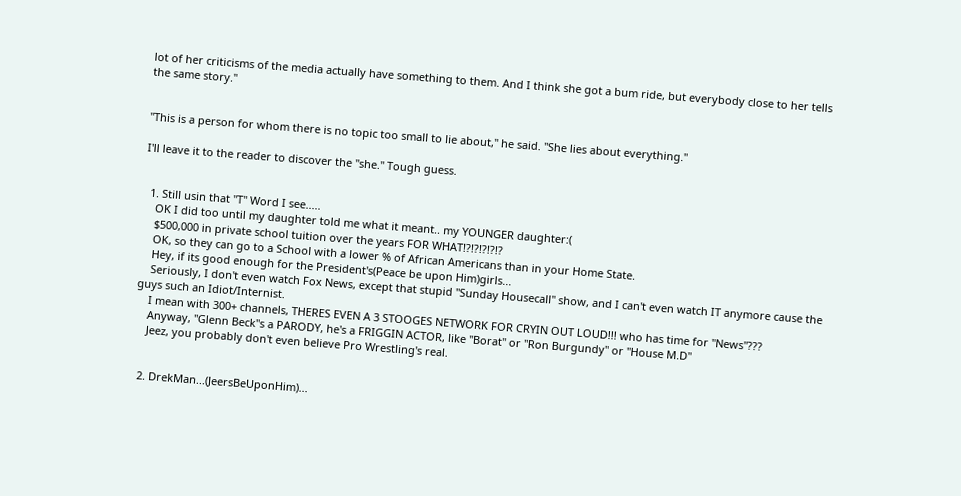lot of her criticisms of the media actually have something to them. And I think she got a bum ride, but everybody close to her tells the same story."


"This is a person for whom there is no topic too small to lie about," he said. "She lies about everything."

I'll leave it to the reader to discover the "she." Tough guess.


  1. Still usin that "T" Word I see.....
    OK I did too until my daughter told me what it meant.. my YOUNGER daughter:(
    $500,000 in private school tuition over the years FOR WHAT!?!?!?!?!?
    OK, so they can go to a School with a lower % of African Americans than in your Home State.
    Hey, if its good enough for the President's(Peace be upon Him)girls...
    Seriously, I don't even watch Fox News, except that stupid "Sunday Housecall" show, and I can't even watch IT anymore cause the guys such an Idiot/Internist.
    I mean with 300+ channels, THERES EVEN A 3 STOOGES NETWORK FOR CRYIN OUT LOUD!!! who has time for "News"???
    Anyway, "Glenn Beck"s a PARODY, he's a FRIGGIN ACTOR, like "Borat" or "Ron Burgundy" or "House M.D"
    Jeez, you probably don't even believe Pro Wrestling's real.


  2. DrekMan...(JeersBeUponHim)...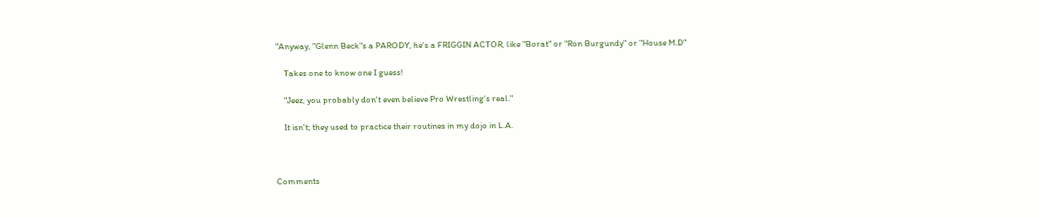"Anyway, "Glenn Beck"s a PARODY, he's a FRIGGIN ACTOR, like "Borat" or "Ron Burgundy" or "House M.D"

    Takes one to know one I guess!

    "Jeez, you probably don't even believe Pro Wrestling's real."

    It isn't; they used to practice their routines in my dojo in L.A.



Comments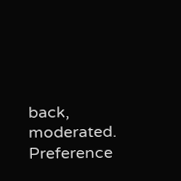back, moderated. Preference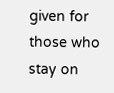given for those who stay on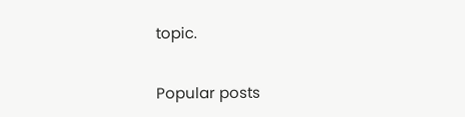topic.

Popular posts